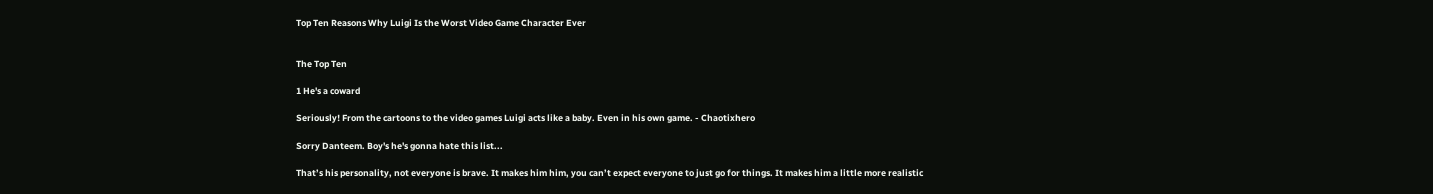Top Ten Reasons Why Luigi Is the Worst Video Game Character Ever


The Top Ten

1 He's a coward

Seriously! From the cartoons to the video games Luigi acts like a baby. Even in his own game. - Chaotixhero

Sorry Danteem. Boy's he's gonna hate this list...

That’s his personality, not everyone is brave. It makes him him, you can’t expect everyone to just go for things. It makes him a little more realistic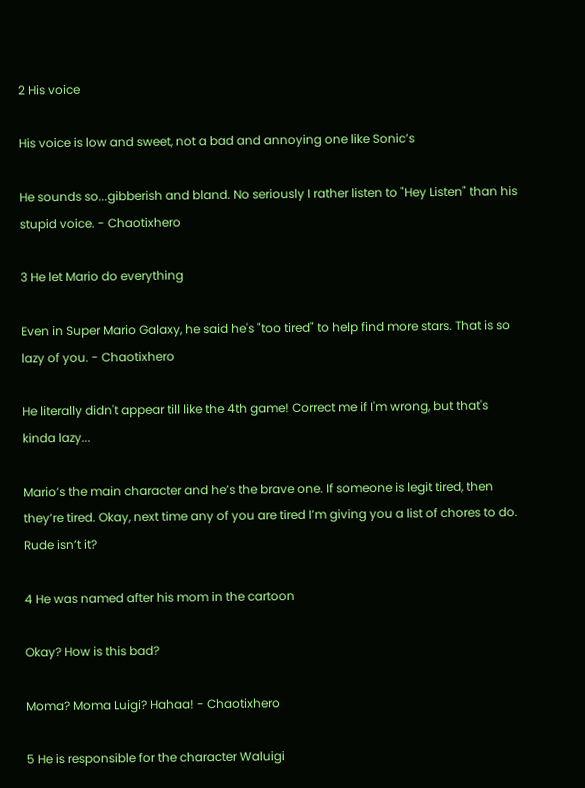2 His voice

His voice is low and sweet, not a bad and annoying one like Sonic’s

He sounds so...gibberish and bland. No seriously I rather listen to "Hey Listen" than his stupid voice. - Chaotixhero

3 He let Mario do everything

Even in Super Mario Galaxy, he said he's "too tired" to help find more stars. That is so lazy of you. - Chaotixhero

He literally didn't appear till like the 4th game! Correct me if I'm wrong, but that's kinda lazy...

Mario’s the main character and he’s the brave one. If someone is legit tired, then they’re tired. Okay, next time any of you are tired I’m giving you a list of chores to do. Rude isn’t it?

4 He was named after his mom in the cartoon

Okay? How is this bad?

Moma? Moma Luigi? Hahaa! - Chaotixhero

5 He is responsible for the character Waluigi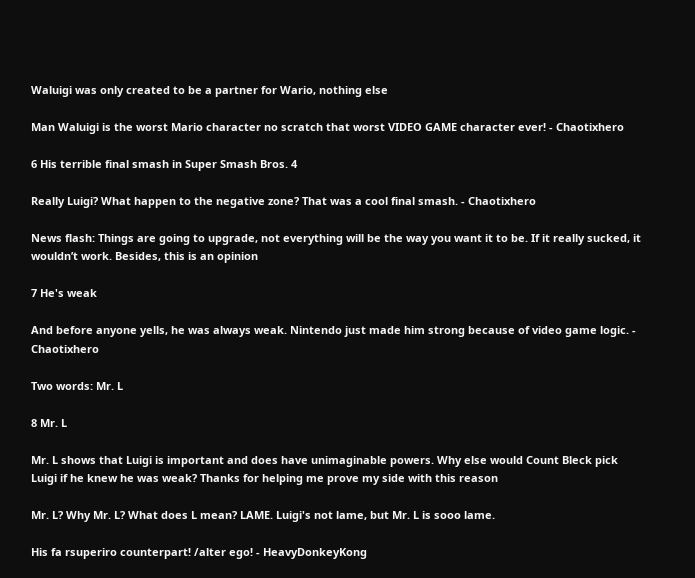Waluigi was only created to be a partner for Wario, nothing else

Man Waluigi is the worst Mario character no scratch that worst VIDEO GAME character ever! - Chaotixhero

6 His terrible final smash in Super Smash Bros. 4

Really Luigi? What happen to the negative zone? That was a cool final smash. - Chaotixhero

News flash: Things are going to upgrade, not everything will be the way you want it to be. If it really sucked, it wouldn’t work. Besides, this is an opinion

7 He's weak

And before anyone yells, he was always weak. Nintendo just made him strong because of video game logic. - Chaotixhero

Two words: Mr. L

8 Mr. L

Mr. L shows that Luigi is important and does have unimaginable powers. Why else would Count Bleck pick Luigi if he knew he was weak? Thanks for helping me prove my side with this reason

Mr. L? Why Mr. L? What does L mean? LAME. Luigi's not lame, but Mr. L is sooo lame.

His fa rsuperiro counterpart! /alter ego! - HeavyDonkeyKong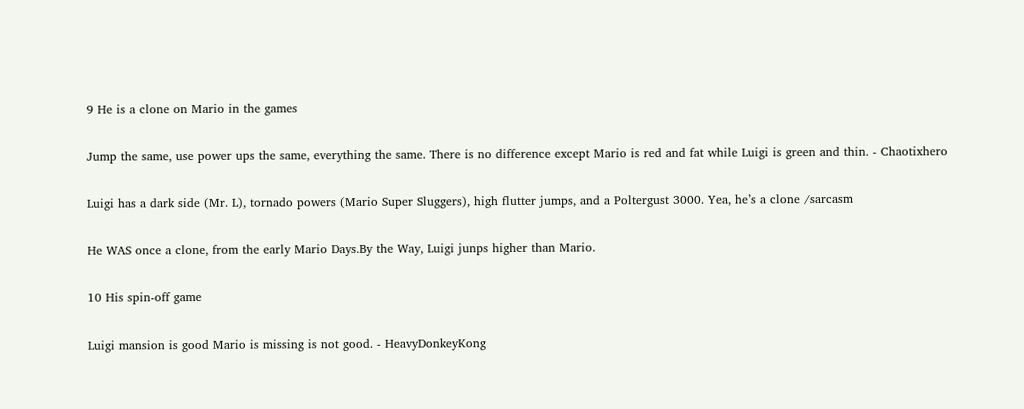9 He is a clone on Mario in the games

Jump the same, use power ups the same, everything the same. There is no difference except Mario is red and fat while Luigi is green and thin. - Chaotixhero

Luigi has a dark side (Mr. L), tornado powers (Mario Super Sluggers), high flutter jumps, and a Poltergust 3000. Yea, he’s a clone /sarcasm

He WAS once a clone, from the early Mario Days.By the Way, Luigi junps higher than Mario.

10 His spin-off game

Luigi mansion is good Mario is missing is not good. - HeavyDonkeyKong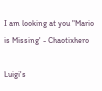I am looking at you "Mario is Missing' - Chaotixhero

Luigi's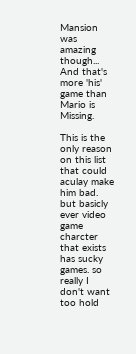Mansion was amazing though... And that's more 'his' game than Mario is Missing.

This is the only reason on this list that could aculay make him bad. but basicly ever video game charcter that exists has sucky games. so really I don't want too hold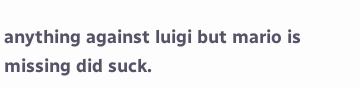anything against luigi but mario is missing did suck.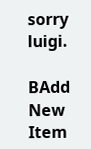sorry luigi.

BAdd New Item